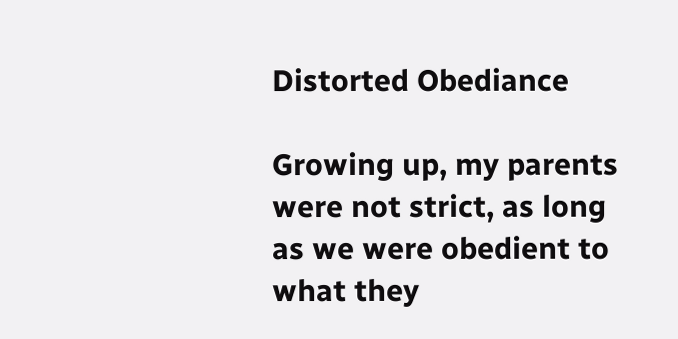Distorted Obediance

Growing up, my parents were not strict, as long as we were obedient to what they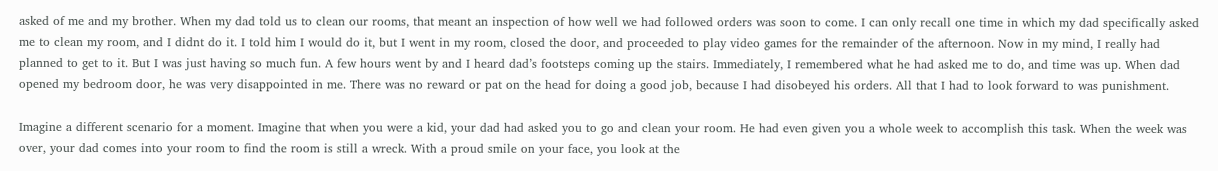asked of me and my brother. When my dad told us to clean our rooms, that meant an inspection of how well we had followed orders was soon to come. I can only recall one time in which my dad specifically asked me to clean my room, and I didnt do it. I told him I would do it, but I went in my room, closed the door, and proceeded to play video games for the remainder of the afternoon. Now in my mind, I really had planned to get to it. But I was just having so much fun. A few hours went by and I heard dad’s footsteps coming up the stairs. Immediately, I remembered what he had asked me to do, and time was up. When dad opened my bedroom door, he was very disappointed in me. There was no reward or pat on the head for doing a good job, because I had disobeyed his orders. All that I had to look forward to was punishment.

Imagine a different scenario for a moment. Imagine that when you were a kid, your dad had asked you to go and clean your room. He had even given you a whole week to accomplish this task. When the week was over, your dad comes into your room to find the room is still a wreck. With a proud smile on your face, you look at the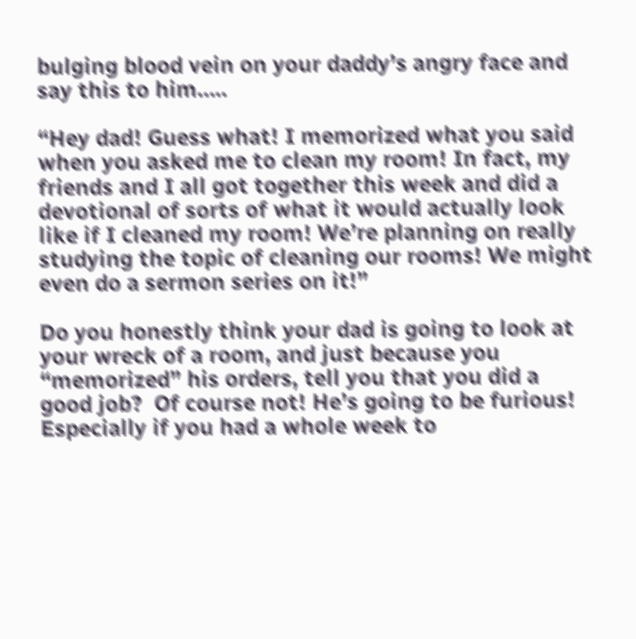bulging blood vein on your daddy’s angry face and say this to him…..

“Hey dad! Guess what! I memorized what you said when you asked me to clean my room! In fact, my friends and I all got together this week and did a devotional of sorts of what it would actually look like if I cleaned my room! We’re planning on really studying the topic of cleaning our rooms! We might even do a sermon series on it!”

Do you honestly think your dad is going to look at your wreck of a room, and just because you “memorized” his orders, tell you that you did a good job?  Of course not! He’s going to be furious! Especially if you had a whole week to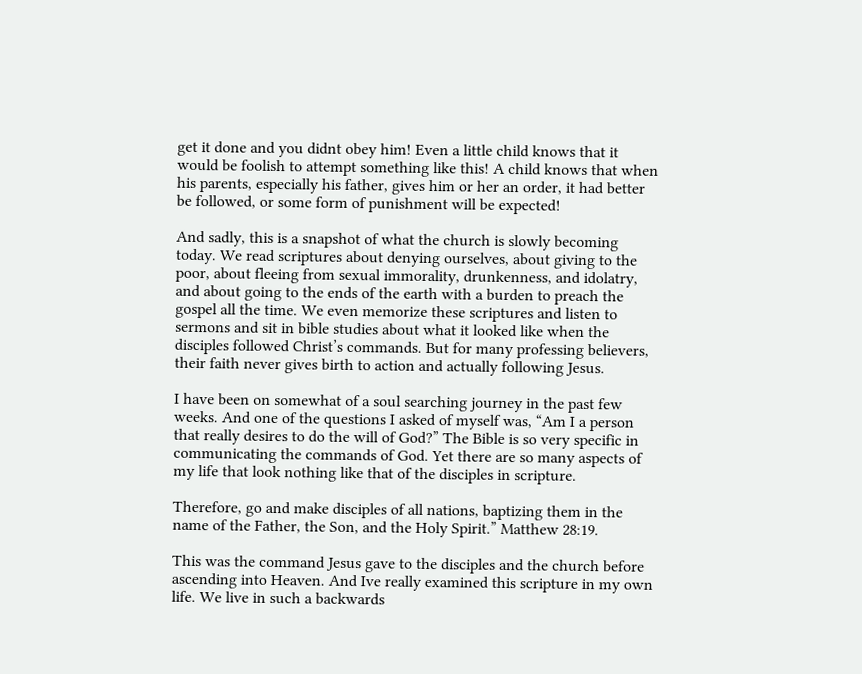get it done and you didnt obey him! Even a little child knows that it would be foolish to attempt something like this! A child knows that when his parents, especially his father, gives him or her an order, it had better be followed, or some form of punishment will be expected!

And sadly, this is a snapshot of what the church is slowly becoming today. We read scriptures about denying ourselves, about giving to the poor, about fleeing from sexual immorality, drunkenness, and idolatry, and about going to the ends of the earth with a burden to preach the gospel all the time. We even memorize these scriptures and listen to sermons and sit in bible studies about what it looked like when the disciples followed Christ’s commands. But for many professing believers, their faith never gives birth to action and actually following Jesus.

I have been on somewhat of a soul searching journey in the past few weeks. And one of the questions I asked of myself was, “Am I a person that really desires to do the will of God?” The Bible is so very specific in communicating the commands of God. Yet there are so many aspects of my life that look nothing like that of the disciples in scripture.

Therefore, go and make disciples of all nations, baptizing them in the name of the Father, the Son, and the Holy Spirit.” Matthew 28:19.

This was the command Jesus gave to the disciples and the church before ascending into Heaven. And Ive really examined this scripture in my own life. We live in such a backwards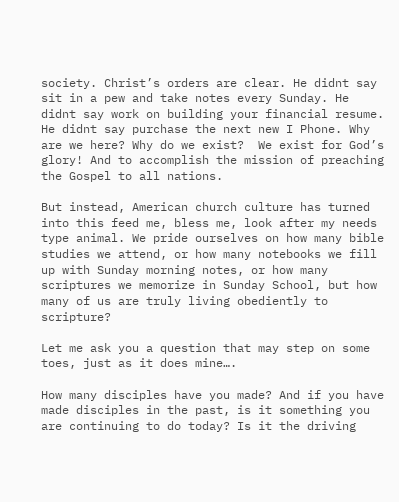society. Christ’s orders are clear. He didnt say sit in a pew and take notes every Sunday. He didnt say work on building your financial resume. He didnt say purchase the next new I Phone. Why are we here? Why do we exist?  We exist for God’s glory! And to accomplish the mission of preaching the Gospel to all nations.

But instead, American church culture has turned into this feed me, bless me, look after my needs type animal. We pride ourselves on how many bible studies we attend, or how many notebooks we fill up with Sunday morning notes, or how many scriptures we memorize in Sunday School, but how many of us are truly living obediently to scripture?

Let me ask you a question that may step on some toes, just as it does mine….

How many disciples have you made? And if you have made disciples in the past, is it something you are continuing to do today? Is it the driving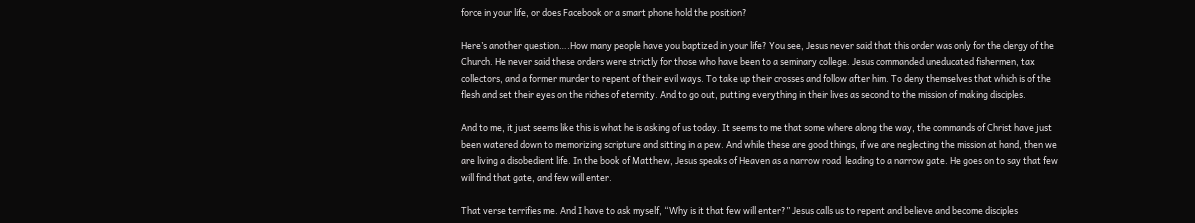force in your life, or does Facebook or a smart phone hold the position?

Here’s another question….How many people have you baptized in your life? You see, Jesus never said that this order was only for the clergy of the Church. He never said these orders were strictly for those who have been to a seminary college. Jesus commanded uneducated fishermen, tax collectors, and a former murder to repent of their evil ways. To take up their crosses and follow after him. To deny themselves that which is of the flesh and set their eyes on the riches of eternity. And to go out, putting everything in their lives as second to the mission of making disciples.

And to me, it just seems like this is what he is asking of us today. It seems to me that some where along the way, the commands of Christ have just been watered down to memorizing scripture and sitting in a pew. And while these are good things, if we are neglecting the mission at hand, then we are living a disobedient life. In the book of Matthew, Jesus speaks of Heaven as a narrow road  leading to a narrow gate. He goes on to say that few will find that gate, and few will enter.

That verse terrifies me. And I have to ask myself, “Why is it that few will enter?” Jesus calls us to repent and believe and become disciples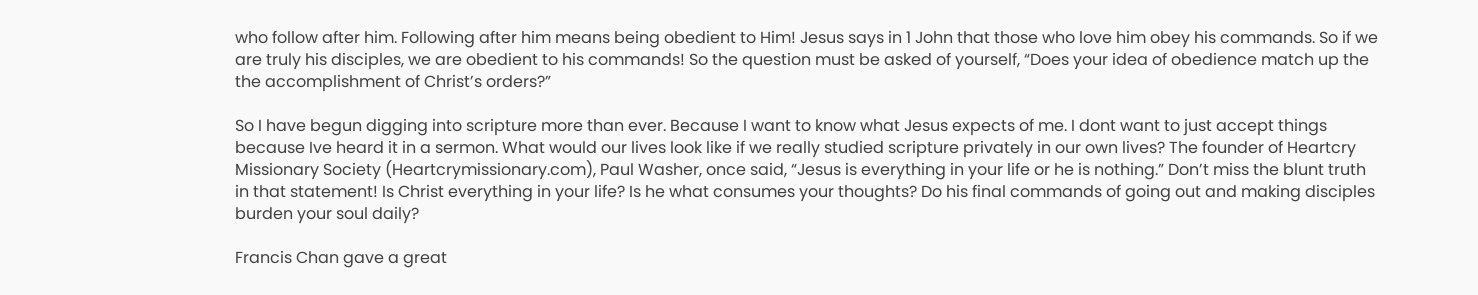who follow after him. Following after him means being obedient to Him! Jesus says in 1 John that those who love him obey his commands. So if we are truly his disciples, we are obedient to his commands! So the question must be asked of yourself, “Does your idea of obedience match up the the accomplishment of Christ’s orders?”

So I have begun digging into scripture more than ever. Because I want to know what Jesus expects of me. I dont want to just accept things because Ive heard it in a sermon. What would our lives look like if we really studied scripture privately in our own lives? The founder of Heartcry Missionary Society (Heartcrymissionary.com), Paul Washer, once said, “Jesus is everything in your life or he is nothing.” Don’t miss the blunt truth in that statement! Is Christ everything in your life? Is he what consumes your thoughts? Do his final commands of going out and making disciples burden your soul daily?

Francis Chan gave a great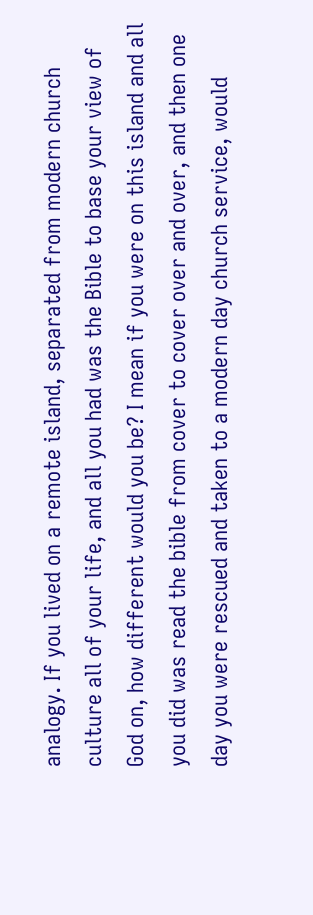analogy. If you lived on a remote island, separated from modern church culture all of your life, and all you had was the Bible to base your view of God on, how different would you be? I mean if you were on this island and all you did was read the bible from cover to cover over and over, and then one day you were rescued and taken to a modern day church service, would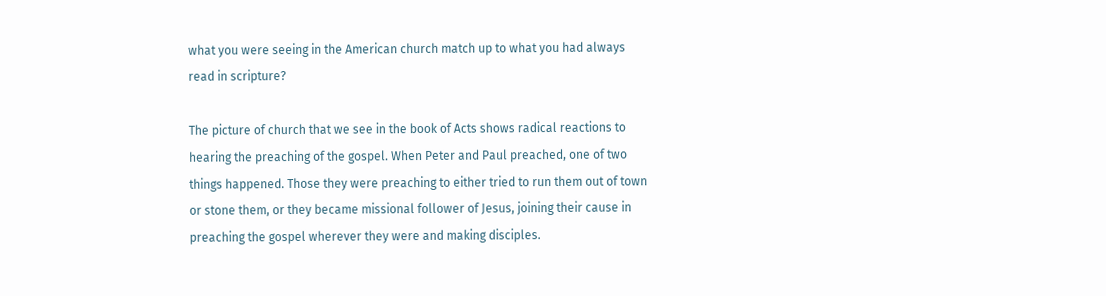what you were seeing in the American church match up to what you had always read in scripture?

The picture of church that we see in the book of Acts shows radical reactions to hearing the preaching of the gospel. When Peter and Paul preached, one of two things happened. Those they were preaching to either tried to run them out of town or stone them, or they became missional follower of Jesus, joining their cause in preaching the gospel wherever they were and making disciples.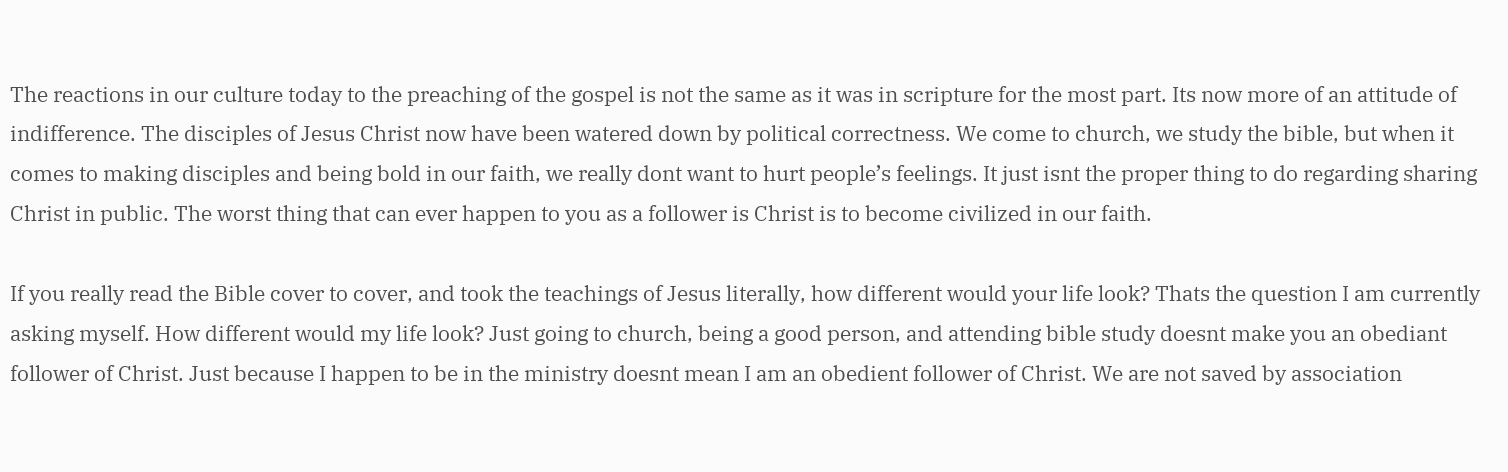The reactions in our culture today to the preaching of the gospel is not the same as it was in scripture for the most part. Its now more of an attitude of indifference. The disciples of Jesus Christ now have been watered down by political correctness. We come to church, we study the bible, but when it comes to making disciples and being bold in our faith, we really dont want to hurt people’s feelings. It just isnt the proper thing to do regarding sharing Christ in public. The worst thing that can ever happen to you as a follower is Christ is to become civilized in our faith.

If you really read the Bible cover to cover, and took the teachings of Jesus literally, how different would your life look? Thats the question I am currently asking myself. How different would my life look? Just going to church, being a good person, and attending bible study doesnt make you an obediant follower of Christ. Just because I happen to be in the ministry doesnt mean I am an obedient follower of Christ. We are not saved by association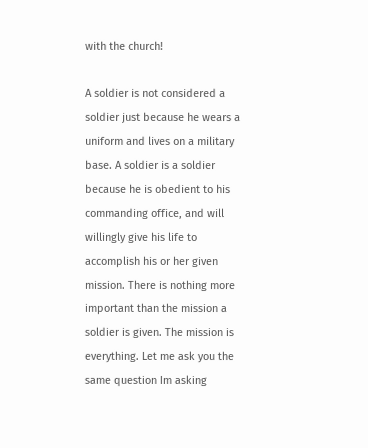with the church!

A soldier is not considered a soldier just because he wears a uniform and lives on a military base. A soldier is a soldier because he is obedient to his commanding office, and will willingly give his life to accomplish his or her given mission. There is nothing more important than the mission a soldier is given. The mission is everything. Let me ask you the same question Im asking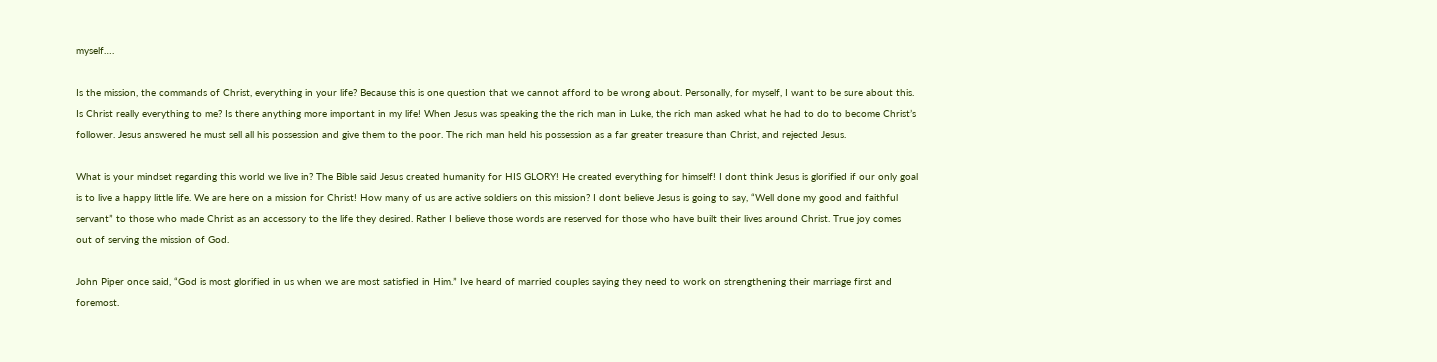myself….

Is the mission, the commands of Christ, everything in your life? Because this is one question that we cannot afford to be wrong about. Personally, for myself, I want to be sure about this. Is Christ really everything to me? Is there anything more important in my life! When Jesus was speaking the the rich man in Luke, the rich man asked what he had to do to become Christ’s follower. Jesus answered he must sell all his possession and give them to the poor. The rich man held his possession as a far greater treasure than Christ, and rejected Jesus.

What is your mindset regarding this world we live in? The Bible said Jesus created humanity for HIS GLORY! He created everything for himself! I dont think Jesus is glorified if our only goal is to live a happy little life. We are here on a mission for Christ! How many of us are active soldiers on this mission? I dont believe Jesus is going to say, “Well done my good and faithful servant” to those who made Christ as an accessory to the life they desired. Rather I believe those words are reserved for those who have built their lives around Christ. True joy comes out of serving the mission of God.

John Piper once said, “God is most glorified in us when we are most satisfied in Him.” Ive heard of married couples saying they need to work on strengthening their marriage first and foremost.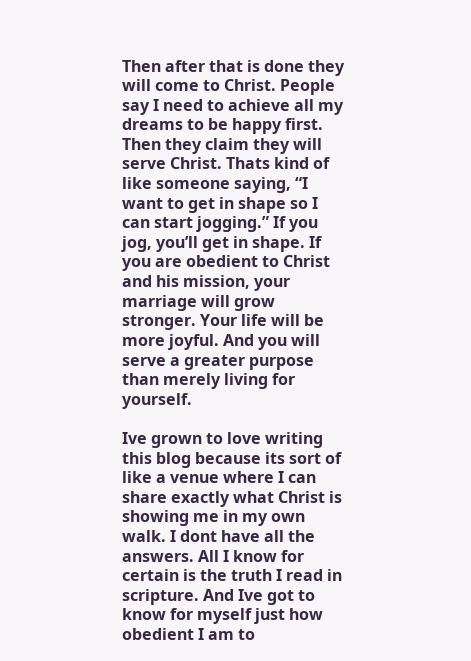Then after that is done they will come to Christ. People say I need to achieve all my dreams to be happy first. Then they claim they will serve Christ. Thats kind of like someone saying, “I want to get in shape so I can start jogging.” If you jog, you’ll get in shape. If you are obedient to Christ and his mission, your marriage will grow stronger. Your life will be more joyful. And you will serve a greater purpose than merely living for yourself.

Ive grown to love writing this blog because its sort of like a venue where I can share exactly what Christ is showing me in my own walk. I dont have all the answers. All I know for certain is the truth I read in scripture. And Ive got to know for myself just how obedient I am to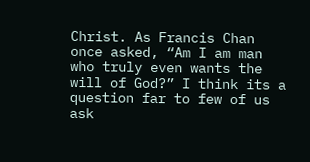Christ. As Francis Chan once asked, “Am I am man who truly even wants the will of God?” I think its a question far to few of us ask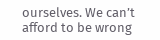ourselves. We can’t afford to be wrong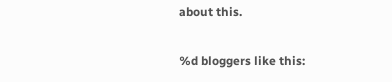about this.

%d bloggers like this: